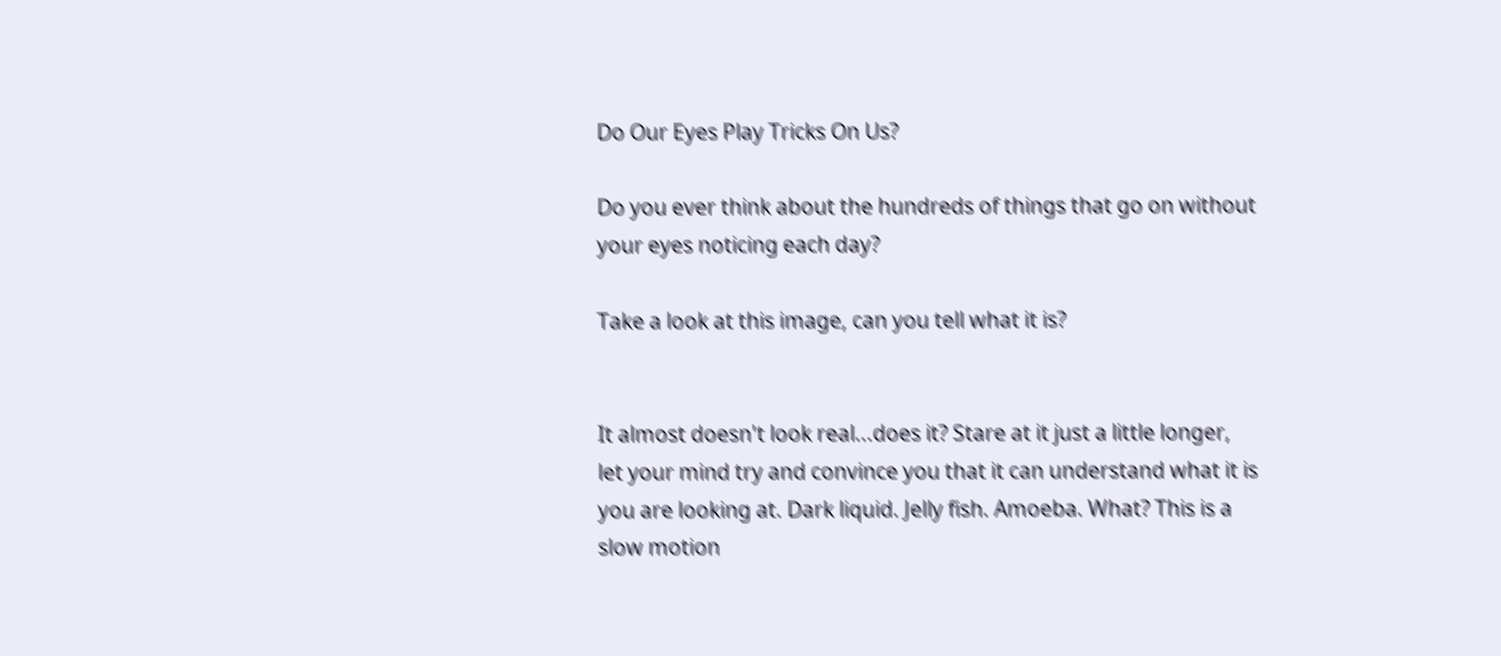Do Our Eyes Play Tricks On Us?

Do you ever think about the hundreds of things that go on without your eyes noticing each day?

Take a look at this image, can you tell what it is?


It almost doesn't look real...does it? Stare at it just a little longer, let your mind try and convince you that it can understand what it is you are looking at. Dark liquid. Jelly fish. Amoeba. What? This is a slow motion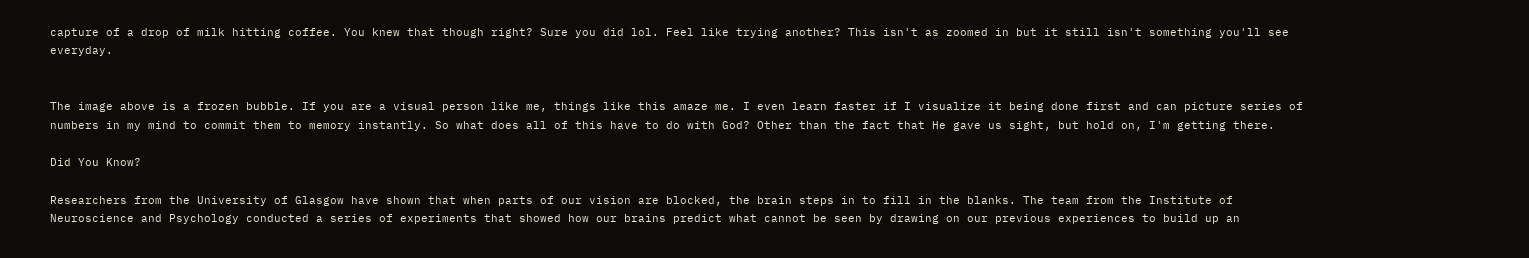capture of a drop of milk hitting coffee. You knew that though right? Sure you did lol. Feel like trying another? This isn't as zoomed in but it still isn't something you'll see everyday.


The image above is a frozen bubble. If you are a visual person like me, things like this amaze me. I even learn faster if I visualize it being done first and can picture series of numbers in my mind to commit them to memory instantly. So what does all of this have to do with God? Other than the fact that He gave us sight, but hold on, I'm getting there.

Did You Know?

Researchers from the University of Glasgow have shown that when parts of our vision are blocked, the brain steps in to fill in the blanks. The team from the Institute of Neuroscience and Psychology conducted a series of experiments that showed how our brains predict what cannot be seen by drawing on our previous experiences to build up an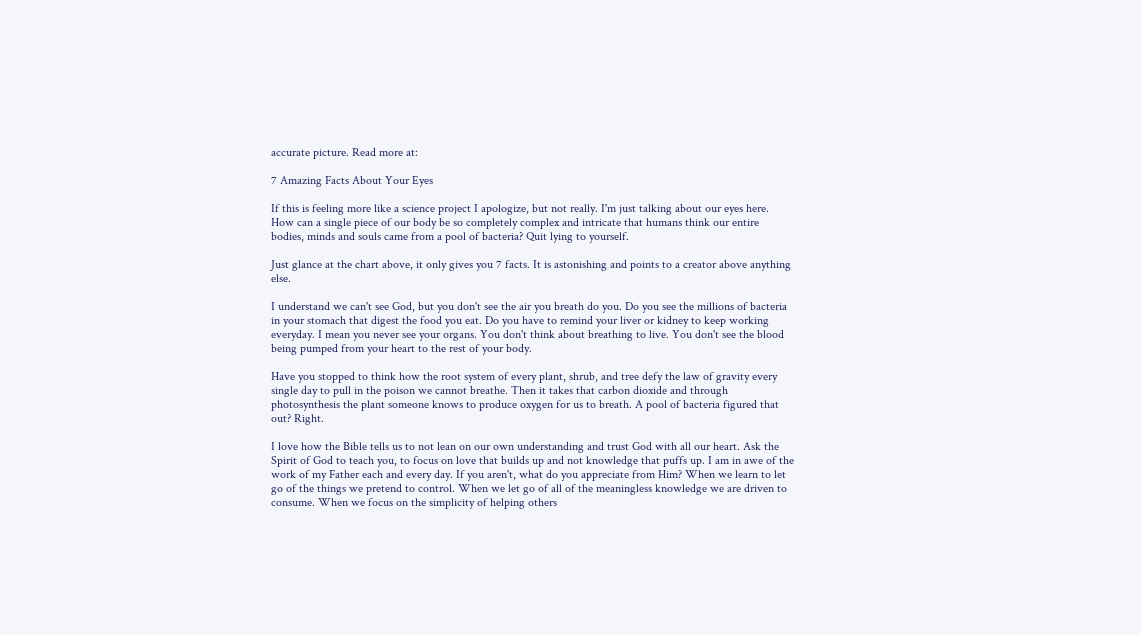accurate picture. Read more at:

7 Amazing Facts About Your Eyes

If this is feeling more like a science project I apologize, but not really. I'm just talking about our eyes here. How can a single piece of our body be so completely complex and intricate that humans think our entire bodies, minds and souls came from a pool of bacteria? Quit lying to yourself.

Just glance at the chart above, it only gives you 7 facts. It is astonishing and points to a creator above anything else.

I understand we can't see God, but you don't see the air you breath do you. Do you see the millions of bacteria in your stomach that digest the food you eat. Do you have to remind your liver or kidney to keep working everyday. I mean you never see your organs. You don't think about breathing to live. You don't see the blood being pumped from your heart to the rest of your body.

Have you stopped to think how the root system of every plant, shrub, and tree defy the law of gravity every single day to pull in the poison we cannot breathe. Then it takes that carbon dioxide and through photosynthesis the plant someone knows to produce oxygen for us to breath. A pool of bacteria figured that out? Right.

I love how the Bible tells us to not lean on our own understanding and trust God with all our heart. Ask the Spirit of God to teach you, to focus on love that builds up and not knowledge that puffs up. I am in awe of the work of my Father each and every day. If you aren't, what do you appreciate from Him? When we learn to let go of the things we pretend to control. When we let go of all of the meaningless knowledge we are driven to consume. When we focus on the simplicity of helping others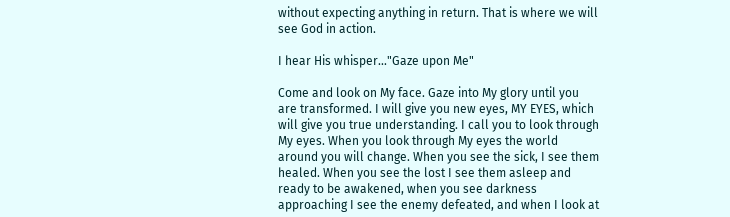without expecting anything in return. That is where we will see God in action.

I hear His whisper..."Gaze upon Me"

Come and look on My face. Gaze into My glory until you are transformed. I will give you new eyes, MY EYES, which will give you true understanding. I call you to look through My eyes. When you look through My eyes the world around you will change. When you see the sick, I see them healed. When you see the lost I see them asleep and ready to be awakened, when you see darkness approaching I see the enemy defeated, and when I look at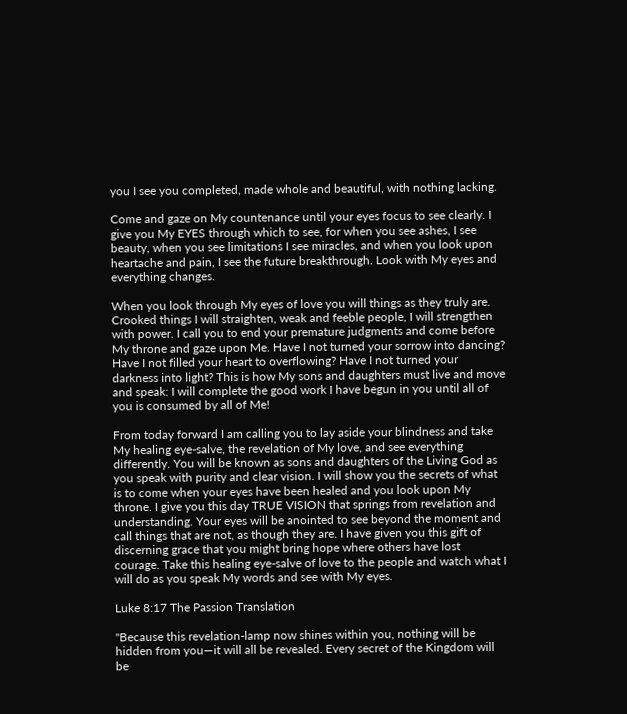you I see you completed, made whole and beautiful, with nothing lacking.

Come and gaze on My countenance until your eyes focus to see clearly. I give you My EYES through which to see, for when you see ashes, I see beauty, when you see limitations I see miracles, and when you look upon heartache and pain, I see the future breakthrough. Look with My eyes and everything changes.

When you look through My eyes of love you will things as they truly are. Crooked things I will straighten, weak and feeble people, I will strengthen with power. I call you to end your premature judgments and come before My throne and gaze upon Me. Have I not turned your sorrow into dancing? Have I not filled your heart to overflowing? Have I not turned your darkness into light? This is how My sons and daughters must live and move and speak: I will complete the good work I have begun in you until all of you is consumed by all of Me!

From today forward I am calling you to lay aside your blindness and take My healing eye-salve, the revelation of My love, and see everything differently. You will be known as sons and daughters of the Living God as you speak with purity and clear vision. I will show you the secrets of what is to come when your eyes have been healed and you look upon My throne. I give you this day TRUE VISION that springs from revelation and understanding. Your eyes will be anointed to see beyond the moment and call things that are not, as though they are. I have given you this gift of discerning grace that you might bring hope where others have lost courage. Take this healing eye-salve of love to the people and watch what I will do as you speak My words and see with My eyes.

Luke 8:17 The Passion Translation

"Because this revelation-lamp now shines within you, nothing will be hidden from you—it will all be revealed. Every secret of the Kingdom will be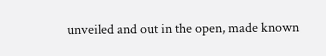unveiled and out in the open, made known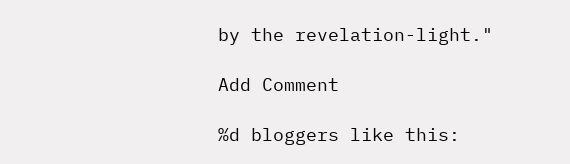by the revelation-light."

Add Comment

%d bloggers like this: